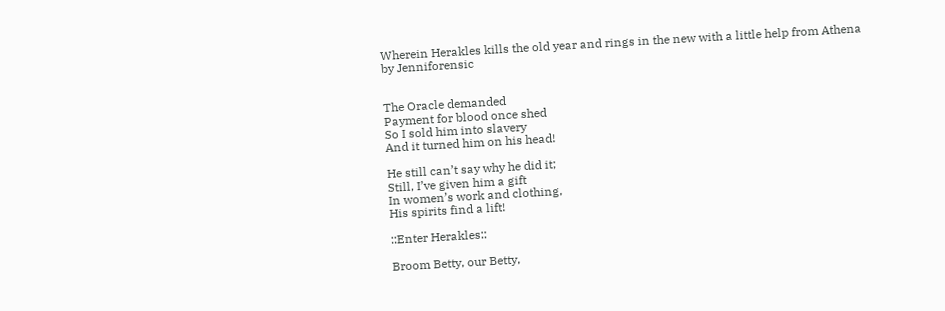Wherein Herakles kills the old year and rings in the new with a little help from Athena
by Jenniforensic


The Oracle demanded
Payment for blood once shed
So I sold him into slavery
And it turned him on his head!

He still can’t say why he did it;
Still, I’ve given him a gift
In women’s work and clothing,
His spirits find a lift!

::Enter Herakles::

Broom Betty, our Betty,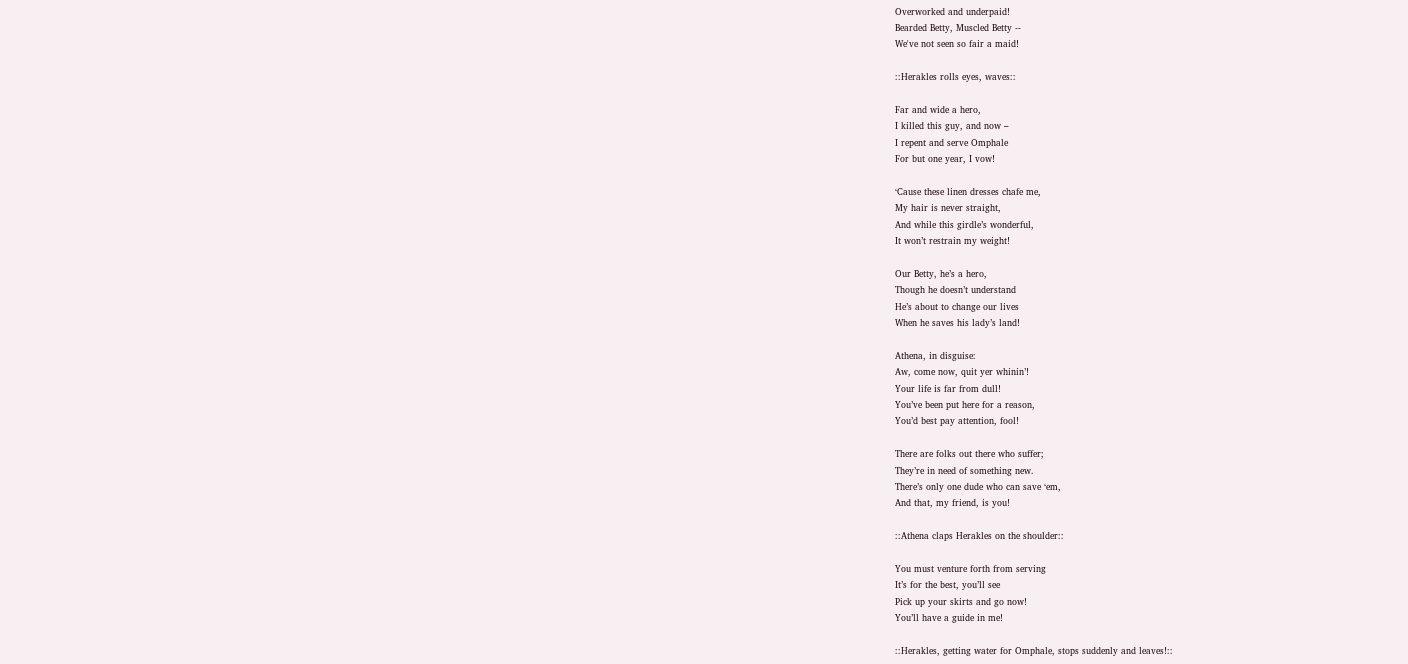Overworked and underpaid!
Bearded Betty, Muscled Betty --
We've not seen so fair a maid!

::Herakles rolls eyes, waves::

Far and wide a hero,
I killed this guy, and now –
I repent and serve Omphale
For but one year, I vow!

‘Cause these linen dresses chafe me,
My hair is never straight,
And while this girdle’s wonderful,
It won’t restrain my weight!

Our Betty, he’s a hero,
Though he doesn’t understand
He’s about to change our lives
When he saves his lady’s land!

Athena, in disguise:
Aw, come now, quit yer whinin’!
Your life is far from dull!
You’ve been put here for a reason,
You’d best pay attention, fool!

There are folks out there who suffer;
They’re in need of something new.
There’s only one dude who can save ‘em,
And that, my friend, is you!

::Athena claps Herakles on the shoulder::

You must venture forth from serving
It’s for the best, you’ll see
Pick up your skirts and go now!
You’ll have a guide in me!

::Herakles, getting water for Omphale, stops suddenly and leaves!::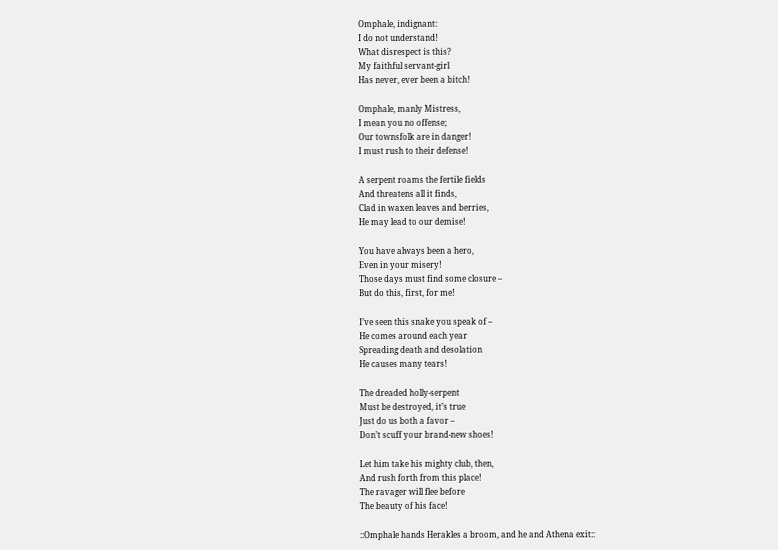Omphale, indignant:
I do not understand!
What disrespect is this?
My faithful servant-girl
Has never, ever been a bitch!

Omphale, manly Mistress,
I mean you no offense;
Our townsfolk are in danger!
I must rush to their defense!

A serpent roams the fertile fields
And threatens all it finds,
Clad in waxen leaves and berries,
He may lead to our demise!

You have always been a hero,
Even in your misery!
Those days must find some closure –
But do this, first, for me!

I’ve seen this snake you speak of –
He comes around each year
Spreading death and desolation
He causes many tears!

The dreaded holly-serpent
Must be destroyed, it’s true
Just do us both a favor –
Don’t scuff your brand-new shoes!

Let him take his mighty club, then,
And rush forth from this place!
The ravager will flee before
The beauty of his face!

::Omphale hands Herakles a broom, and he and Athena exit::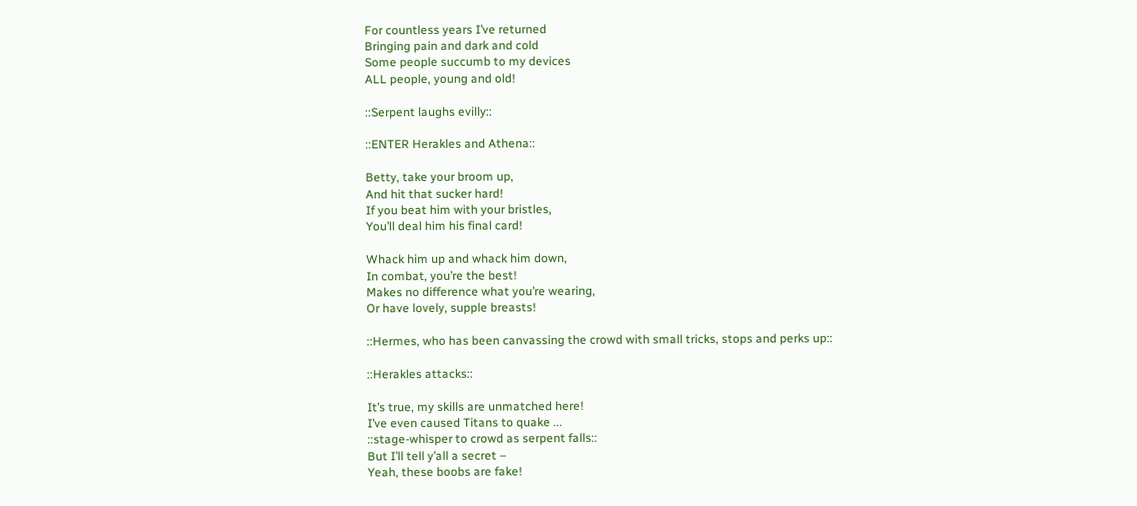For countless years I’ve returned
Bringing pain and dark and cold
Some people succumb to my devices
ALL people, young and old!

::Serpent laughs evilly::

::ENTER Herakles and Athena::

Betty, take your broom up,
And hit that sucker hard!
If you beat him with your bristles,
You’ll deal him his final card!

Whack him up and whack him down,
In combat, you’re the best!
Makes no difference what you’re wearing,
Or have lovely, supple breasts!

::Hermes, who has been canvassing the crowd with small tricks, stops and perks up::

::Herakles attacks::

It’s true, my skills are unmatched here!
I’ve even caused Titans to quake ...
::stage-whisper to crowd as serpent falls::
But I’ll tell y’all a secret –
Yeah, these boobs are fake!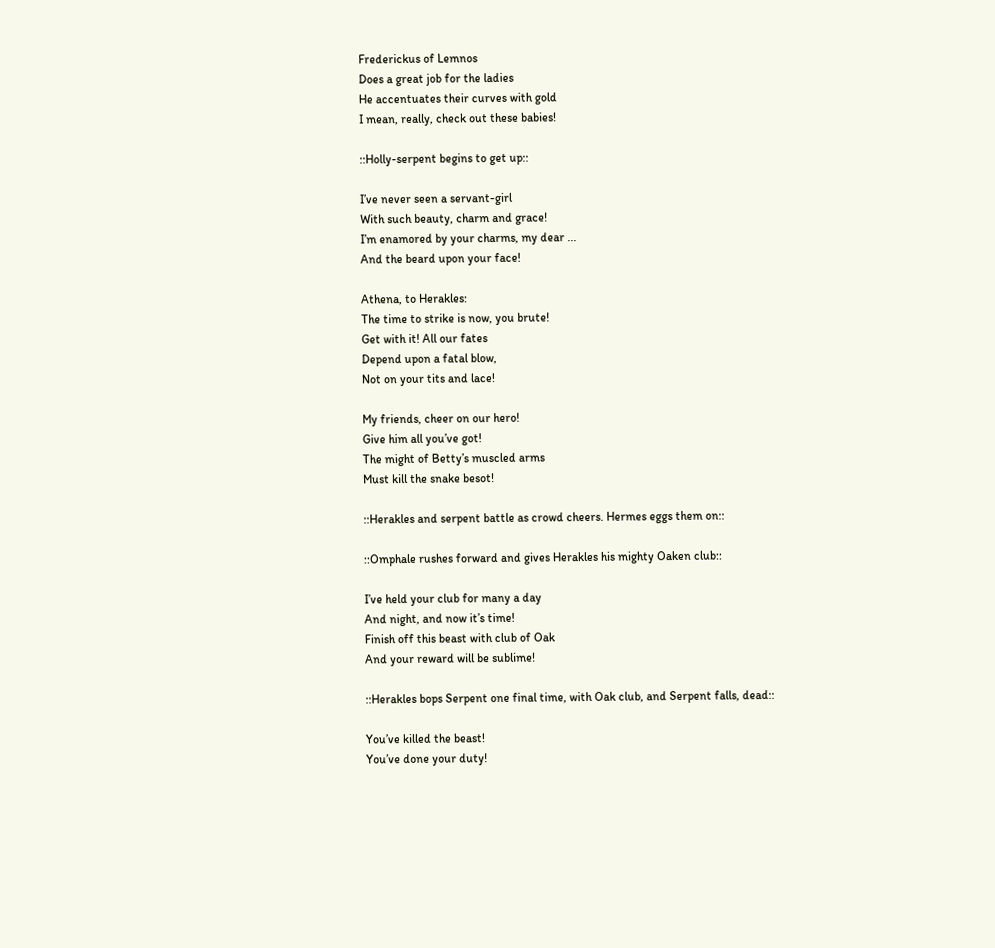Frederickus of Lemnos
Does a great job for the ladies
He accentuates their curves with gold
I mean, really, check out these babies!

::Holly-serpent begins to get up::

I’ve never seen a servant-girl
With such beauty, charm and grace!
I’m enamored by your charms, my dear ...
And the beard upon your face!

Athena, to Herakles:
The time to strike is now, you brute!
Get with it! All our fates
Depend upon a fatal blow,
Not on your tits and lace!

My friends, cheer on our hero!
Give him all you’ve got!
The might of Betty’s muscled arms
Must kill the snake besot!

::Herakles and serpent battle as crowd cheers. Hermes eggs them on::

::Omphale rushes forward and gives Herakles his mighty Oaken club::

I’ve held your club for many a day
And night, and now it’s time!
Finish off this beast with club of Oak
And your reward will be sublime!

::Herakles bops Serpent one final time, with Oak club, and Serpent falls, dead::

You’ve killed the beast!
You’ve done your duty!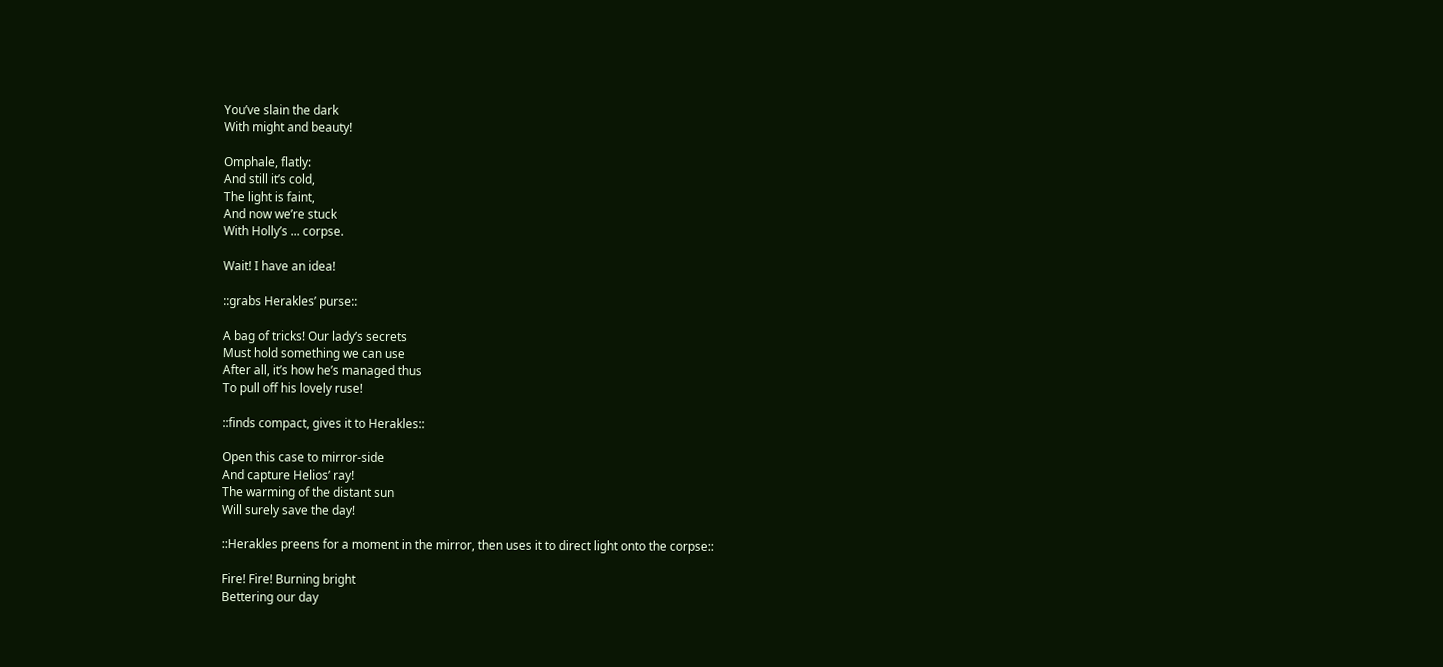You’ve slain the dark
With might and beauty!

Omphale, flatly:
And still it’s cold,
The light is faint,
And now we’re stuck
With Holly’s ... corpse.

Wait! I have an idea!

::grabs Herakles’ purse::

A bag of tricks! Our lady’s secrets
Must hold something we can use
After all, it’s how he’s managed thus
To pull off his lovely ruse!

::finds compact, gives it to Herakles::

Open this case to mirror-side
And capture Helios’ ray!
The warming of the distant sun
Will surely save the day!

::Herakles preens for a moment in the mirror, then uses it to direct light onto the corpse::

Fire! Fire! Burning bright
Bettering our day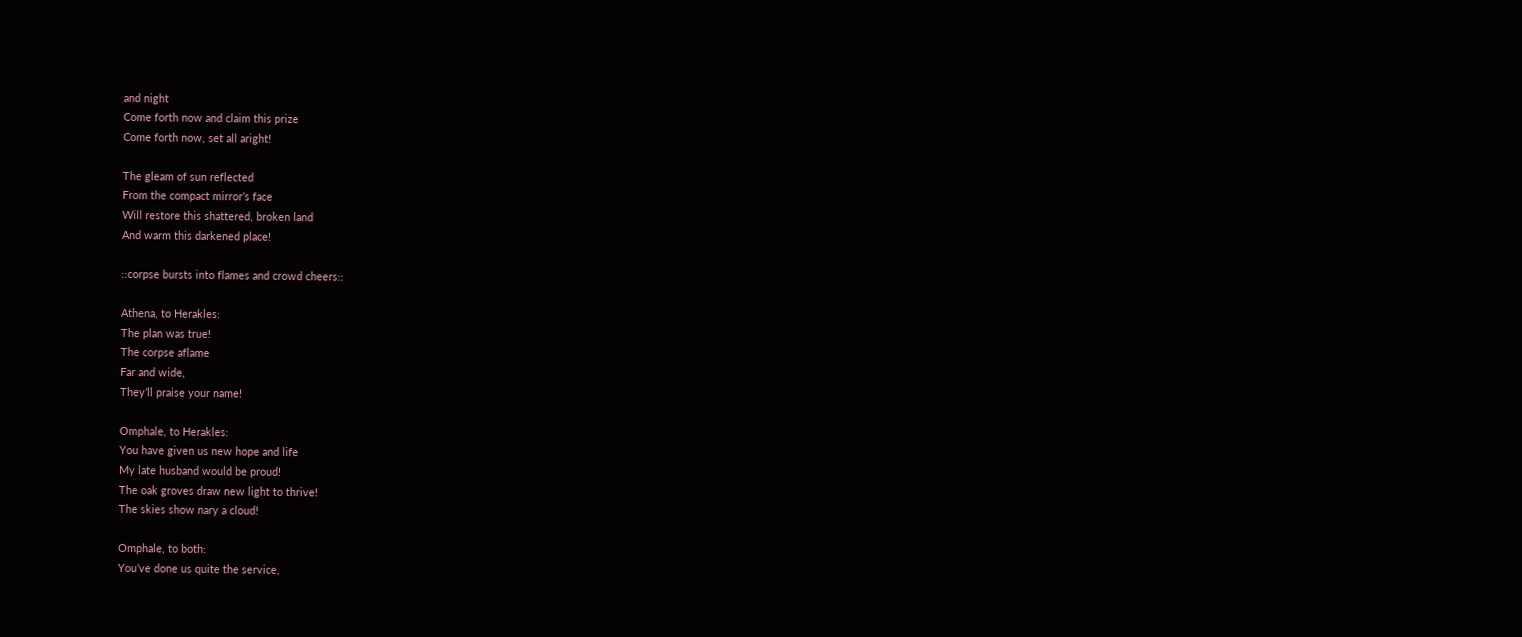and night
Come forth now and claim this prize
Come forth now, set all aright!

The gleam of sun reflected
From the compact mirror’s face
Will restore this shattered, broken land
And warm this darkened place!

::corpse bursts into flames and crowd cheers::

Athena, to Herakles:
The plan was true!
The corpse aflame
Far and wide,
They’ll praise your name!

Omphale, to Herakles:
You have given us new hope and life
My late husband would be proud!
The oak groves draw new light to thrive!
The skies show nary a cloud!

Omphale, to both:
You’ve done us quite the service,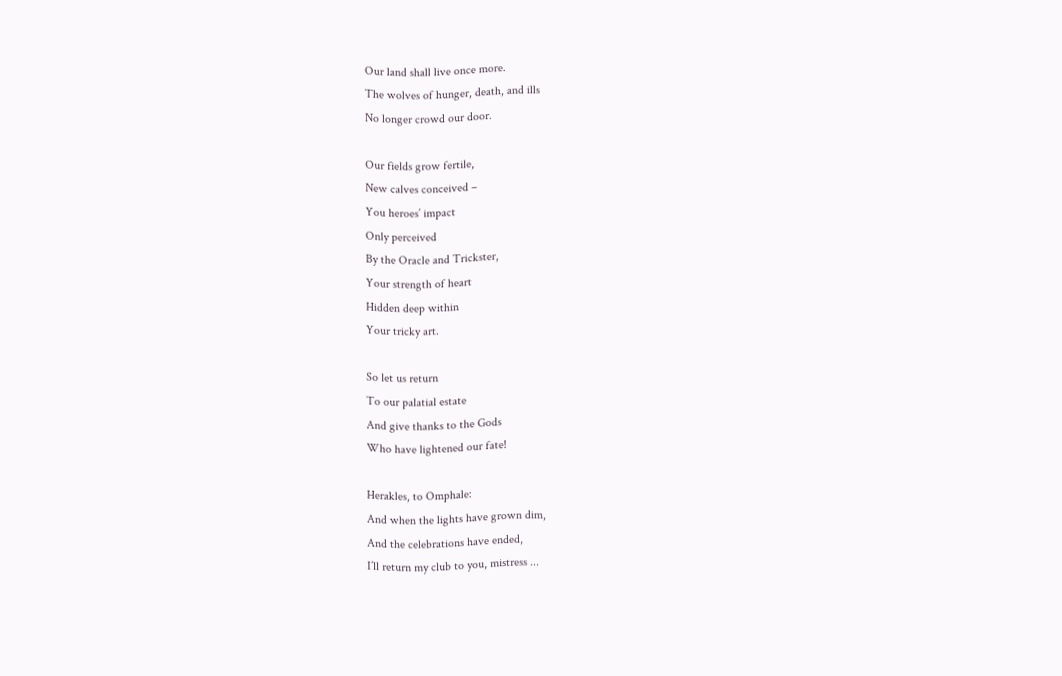Our land shall live once more.
The wolves of hunger, death, and ills
No longer crowd our door.

Our fields grow fertile,
New calves conceived –
You heroes’ impact
Only perceived
By the Oracle and Trickster,
Your strength of heart
Hidden deep within
Your tricky art.

So let us return
To our palatial estate
And give thanks to the Gods
Who have lightened our fate!

Herakles, to Omphale:
And when the lights have grown dim,
And the celebrations have ended,
I’ll return my club to you, mistress ...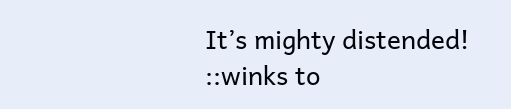It’s mighty distended!
::winks to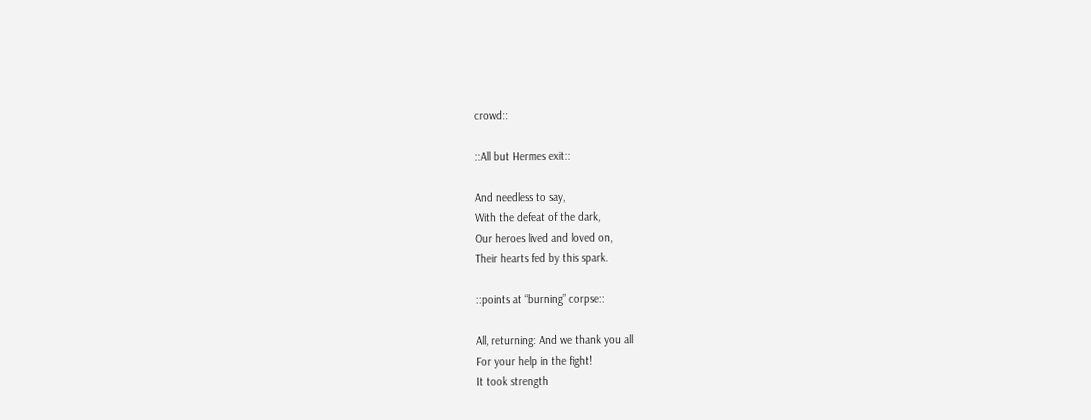crowd::

::All but Hermes exit::

And needless to say,
With the defeat of the dark,
Our heroes lived and loved on,
Their hearts fed by this spark.

::points at “burning” corpse::

All, returning: And we thank you all
For your help in the fight!
It took strength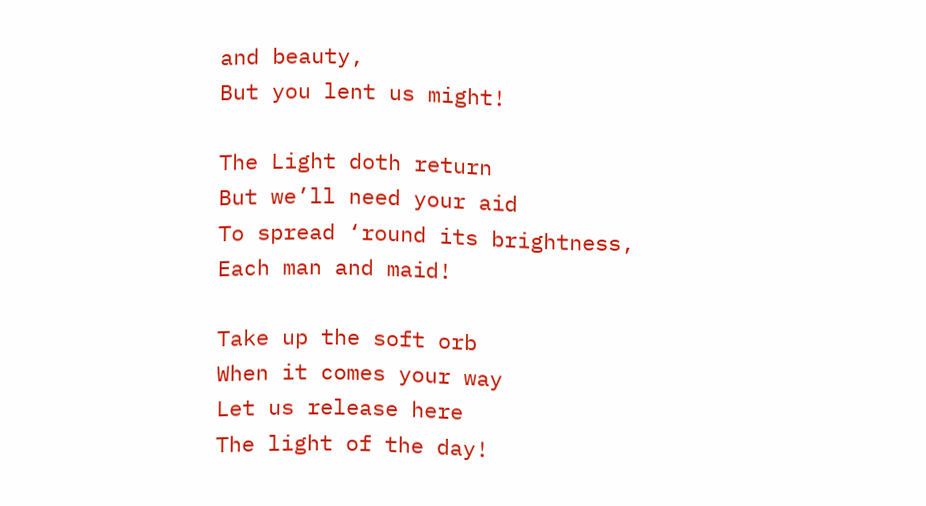and beauty,
But you lent us might!

The Light doth return
But we’ll need your aid
To spread ‘round its brightness,
Each man and maid!

Take up the soft orb
When it comes your way
Let us release here
The light of the day!